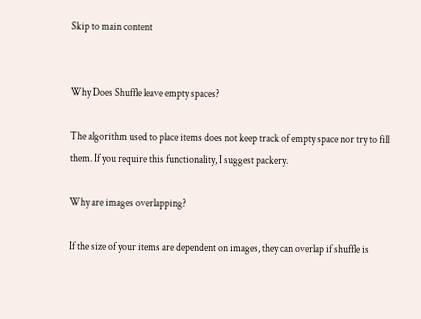Skip to main content


Why Does Shuffle leave empty spaces?

The algorithm used to place items does not keep track of empty space nor try to fill them. If you require this functionality, I suggest packery.

Why are images overlapping?

If the size of your items are dependent on images, they can overlap if shuffle is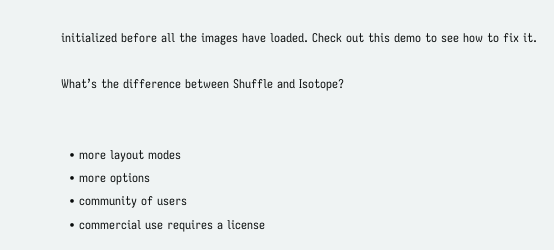initialized before all the images have loaded. Check out this demo to see how to fix it.

What’s the difference between Shuffle and Isotope?


  • more layout modes
  • more options
  • community of users
  • commercial use requires a license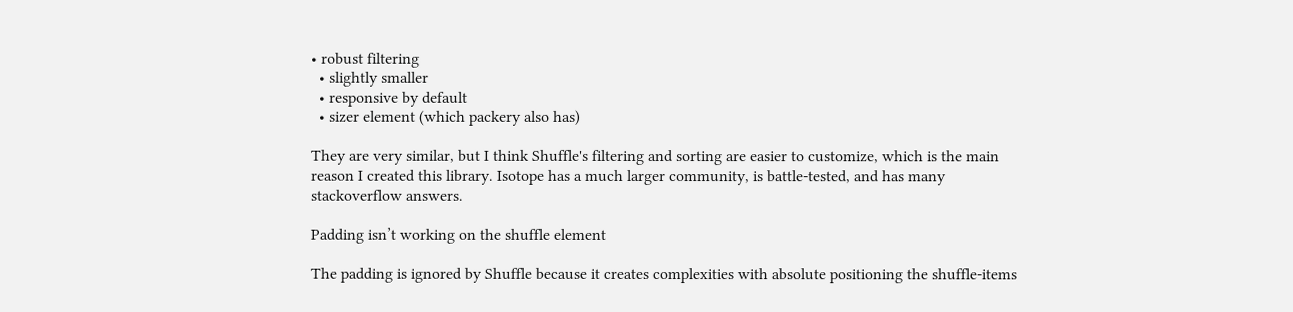• robust filtering
  • slightly smaller
  • responsive by default
  • sizer element (which packery also has)

They are very similar, but I think Shuffle's filtering and sorting are easier to customize, which is the main reason I created this library. Isotope has a much larger community, is battle-tested, and has many stackoverflow answers.

Padding isn’t working on the shuffle element

The padding is ignored by Shuffle because it creates complexities with absolute positioning the shuffle-items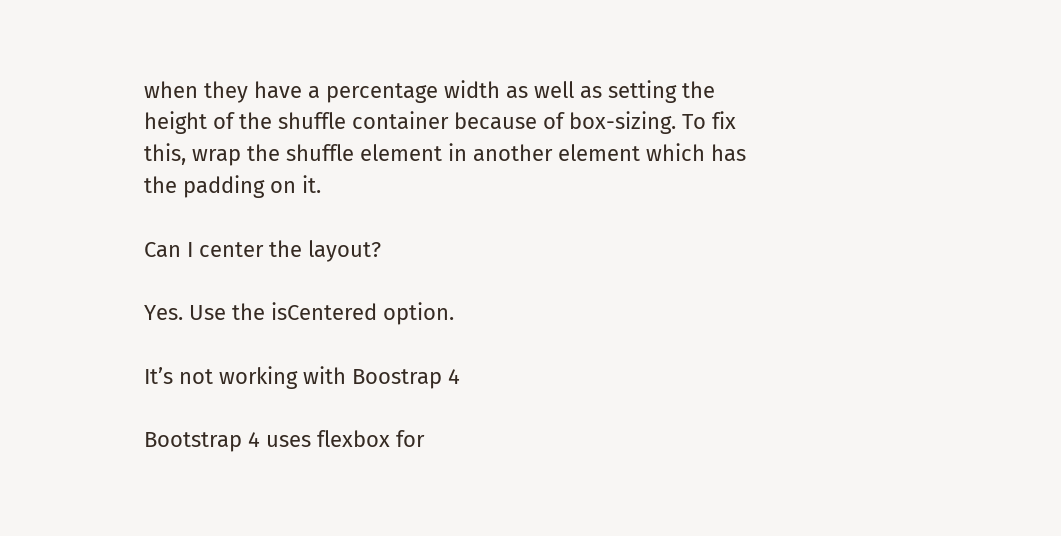when they have a percentage width as well as setting the height of the shuffle container because of box-sizing. To fix this, wrap the shuffle element in another element which has the padding on it.

Can I center the layout?

Yes. Use the isCentered option.

It’s not working with Boostrap 4

Bootstrap 4 uses flexbox for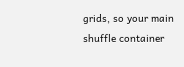grids, so your main shuffle container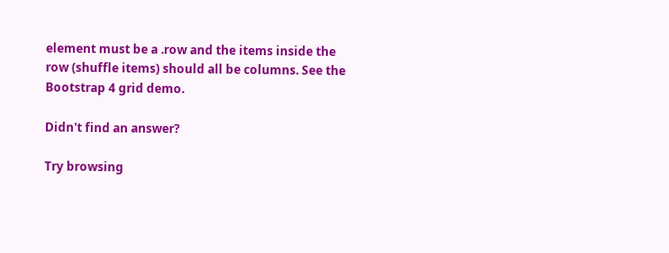element must be a .row and the items inside the row (shuffle items) should all be columns. See the Bootstrap 4 grid demo.

Didn't find an answer?

Try browsing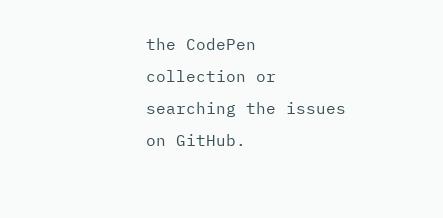the CodePen collection or searching the issues on GitHub.